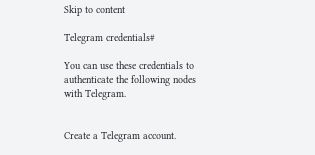Skip to content

Telegram credentials#

You can use these credentials to authenticate the following nodes with Telegram.


Create a Telegram account.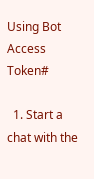Using Bot Access Token#

  1. Start a chat with the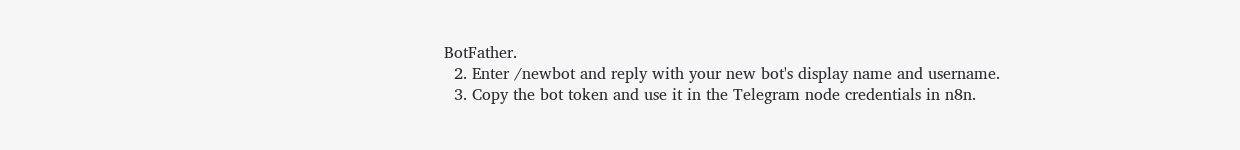BotFather.
  2. Enter /newbot and reply with your new bot's display name and username.
  3. Copy the bot token and use it in the Telegram node credentials in n8n.